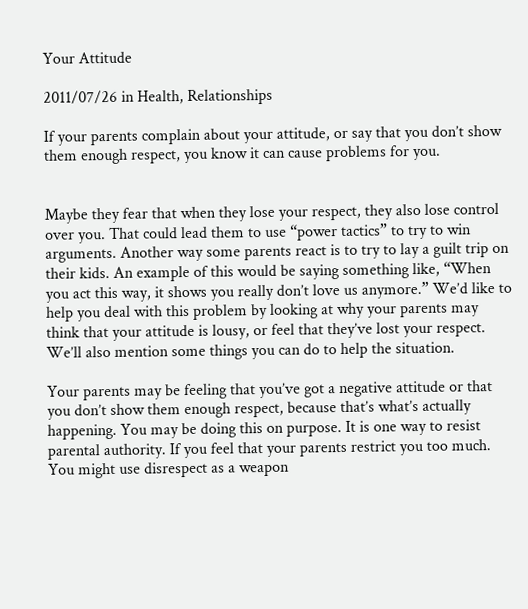Your Attitude

2011/07/26 in Health, Relationships

If your parents complain about your attitude, or say that you don’t show them enough respect, you know it can cause problems for you.


Maybe they fear that when they lose your respect, they also lose control over you. That could lead them to use “power tactics” to try to win arguments. Another way some parents react is to try to lay a guilt trip on their kids. An example of this would be saying something like, “When you act this way, it shows you really don’t love us anymore.” We’d like to help you deal with this problem by looking at why your parents may think that your attitude is lousy, or feel that they’ve lost your respect. We’ll also mention some things you can do to help the situation.

Your parents may be feeling that you’ve got a negative attitude or that you don’t show them enough respect, because that’s what’s actually happening. You may be doing this on purpose. It is one way to resist parental authority. If you feel that your parents restrict you too much. You might use disrespect as a weapon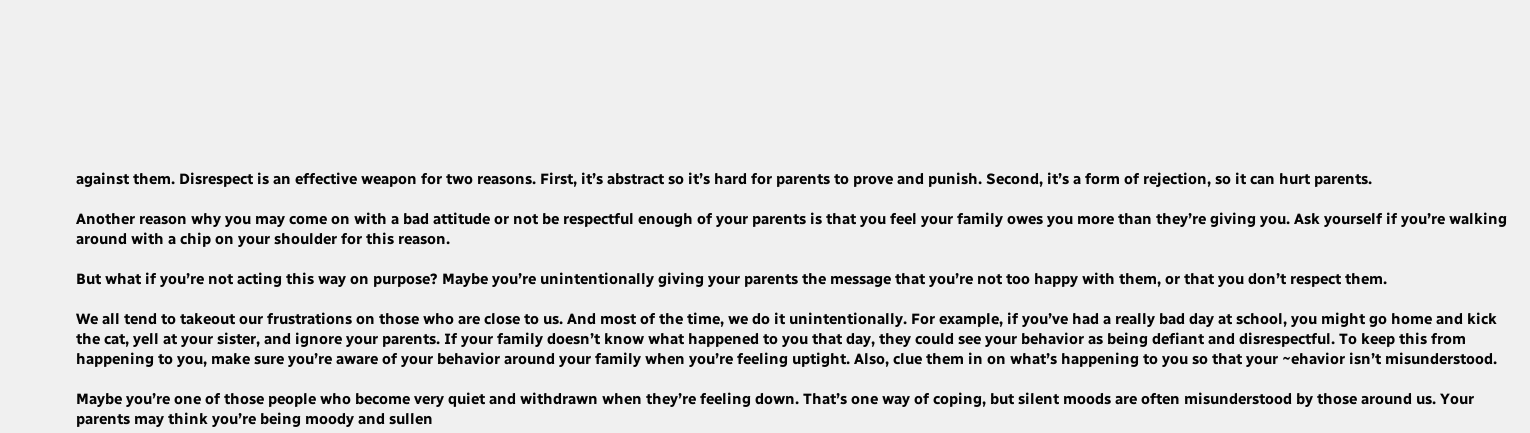against them. Disrespect is an effective weapon for two reasons. First, it’s abstract so it’s hard for parents to prove and punish. Second, it’s a form of rejection, so it can hurt parents.

Another reason why you may come on with a bad attitude or not be respectful enough of your parents is that you feel your family owes you more than they’re giving you. Ask yourself if you’re walking around with a chip on your shoulder for this reason.

But what if you’re not acting this way on purpose? Maybe you’re unintentionally giving your parents the message that you’re not too happy with them, or that you don’t respect them.

We all tend to takeout our frustrations on those who are close to us. And most of the time, we do it unintentionally. For example, if you’ve had a really bad day at school, you might go home and kick the cat, yell at your sister, and ignore your parents. If your family doesn’t know what happened to you that day, they could see your behavior as being defiant and disrespectful. To keep this from happening to you, make sure you’re aware of your behavior around your family when you’re feeling uptight. Also, clue them in on what’s happening to you so that your ~ehavior isn’t misunderstood.

Maybe you’re one of those people who become very quiet and withdrawn when they’re feeling down. That’s one way of coping, but silent moods are often misunderstood by those around us. Your parents may think you’re being moody and sullen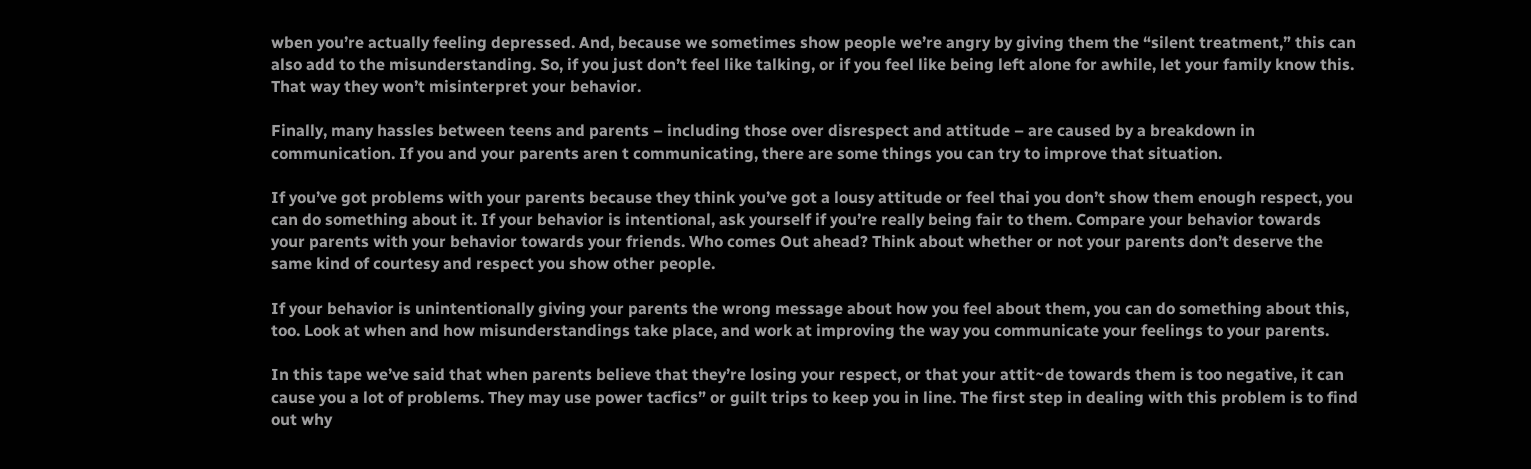wben you’re actually feeling depressed. And, because we sometimes show people we’re angry by giving them the “silent treatment,” this can also add to the misunderstanding. So, if you just don’t feel like talking, or if you feel like being left alone for awhile, let your family know this. That way they won’t misinterpret your behavior.

Finally, many hassles between teens and parents – including those over disrespect and attitude – are caused by a breakdown in communication. If you and your parents aren t communicating, there are some things you can try to improve that situation.

If you’ve got problems with your parents because they think you’ve got a lousy attitude or feel thai you don’t show them enough respect, you can do something about it. If your behavior is intentional, ask yourself if you’re really being fair to them. Compare your behavior towards your parents with your behavior towards your friends. Who comes Out ahead? Think about whether or not your parents don’t deserve the same kind of courtesy and respect you show other people.

If your behavior is unintentionally giving your parents the wrong message about how you feel about them, you can do something about this, too. Look at when and how misunderstandings take place, and work at improving the way you communicate your feelings to your parents.

In this tape we’ve said that when parents believe that they’re losing your respect, or that your attit~de towards them is too negative, it can cause you a lot of problems. They may use power tacfics” or guilt trips to keep you in line. The first step in dealing with this problem is to find out why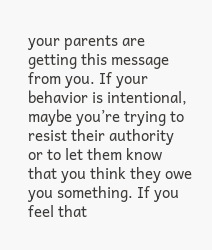your parents are getting this message from you. If your behavior is intentional, maybe you’re trying to resist their authority or to let them know that you think they owe you something. If you feel that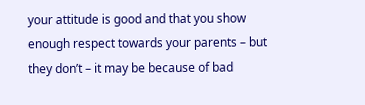your attitude is good and that you show enough respect towards your parents – but they don’t – it may be because of bad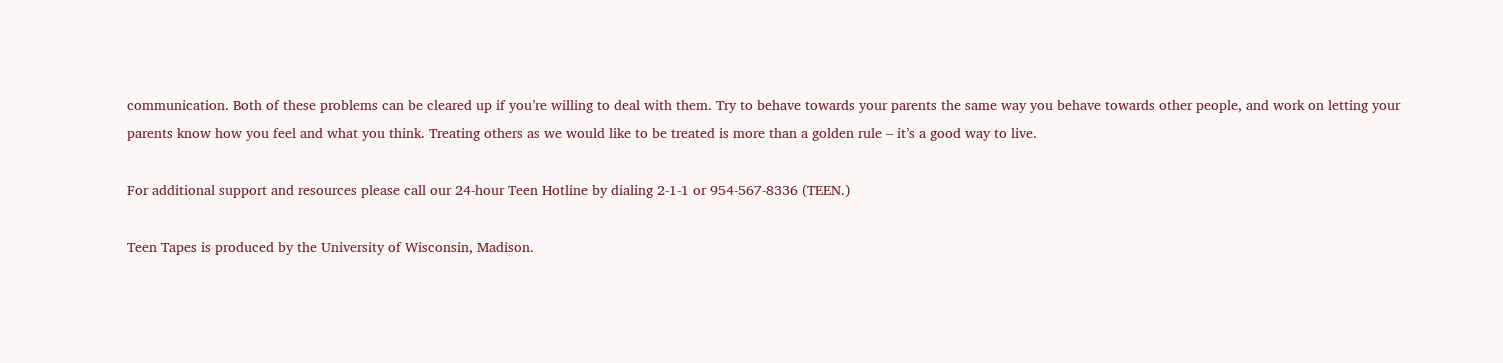communication. Both of these problems can be cleared up if you’re willing to deal with them. Try to behave towards your parents the same way you behave towards other people, and work on letting your parents know how you feel and what you think. Treating others as we would like to be treated is more than a golden rule – it’s a good way to live.

For additional support and resources please call our 24-hour Teen Hotline by dialing 2-1-1 or 954-567-8336 (TEEN.)

Teen Tapes is produced by the University of Wisconsin, Madison.